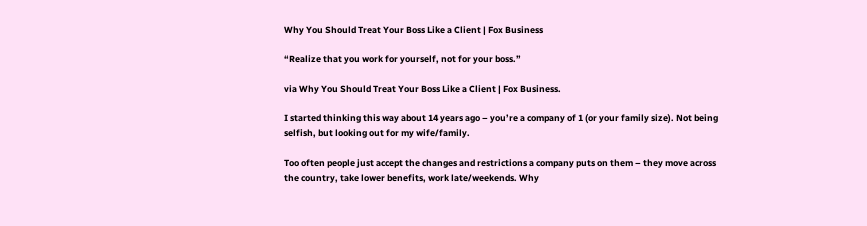Why You Should Treat Your Boss Like a Client | Fox Business

“Realize that you work for yourself, not for your boss.”

via Why You Should Treat Your Boss Like a Client | Fox Business.

I started thinking this way about 14 years ago – you’re a company of 1 (or your family size). Not being selfish, but looking out for my wife/family.

Too often people just accept the changes and restrictions a company puts on them – they move across the country, take lower benefits, work late/weekends. Why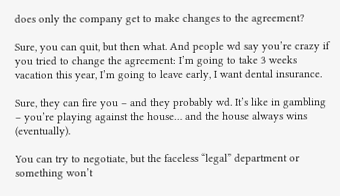does only the company get to make changes to the agreement?

Sure, you can quit, but then what. And people wd say you’re crazy if you tried to change the agreement: I’m going to take 3 weeks vacation this year, I’m going to leave early, I want dental insurance.

Sure, they can fire you – and they probably wd. It’s like in gambling – you’re playing against the house… and the house always wins (eventually).

You can try to negotiate, but the faceless “legal” department or something won’t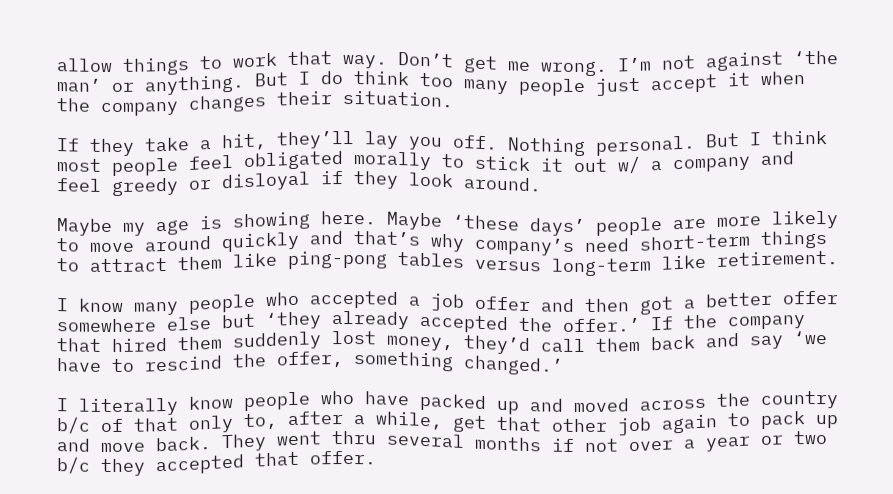allow things to work that way. Don’t get me wrong. I’m not against ‘the man’ or anything. But I do think too many people just accept it when the company changes their situation.

If they take a hit, they’ll lay you off. Nothing personal. But I think most people feel obligated morally to stick it out w/ a company and feel greedy or disloyal if they look around.

Maybe my age is showing here. Maybe ‘these days’ people are more likely to move around quickly and that’s why company’s need short-term things to attract them like ping-pong tables versus long-term like retirement.

I know many people who accepted a job offer and then got a better offer somewhere else but ‘they already accepted the offer.’ If the company that hired them suddenly lost money, they’d call them back and say ‘we have to rescind the offer, something changed.’

I literally know people who have packed up and moved across the country b/c of that only to, after a while, get that other job again to pack up and move back. They went thru several months if not over a year or two b/c they accepted that offer.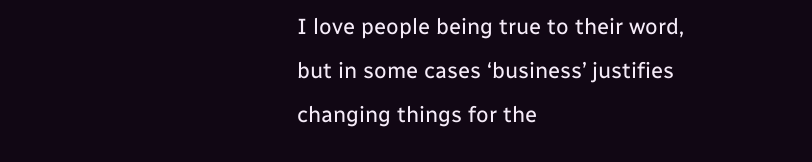I love people being true to their word, but in some cases ‘business’ justifies changing things for the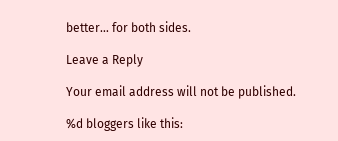better… for both sides.

Leave a Reply

Your email address will not be published.

%d bloggers like this: